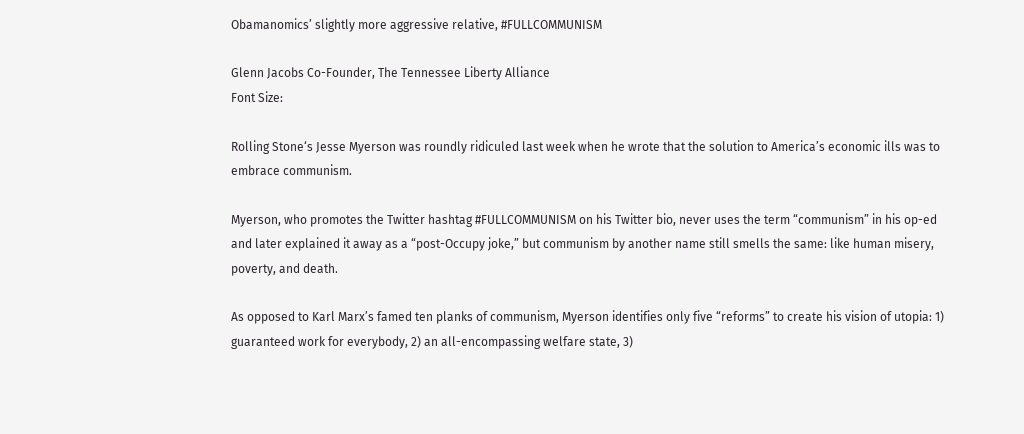Obamanomics’ slightly more aggressive relative, #FULLCOMMUNISM

Glenn Jacobs Co-Founder, The Tennessee Liberty Alliance
Font Size:

Rolling Stone‘s Jesse Myerson was roundly ridiculed last week when he wrote that the solution to America’s economic ills was to embrace communism.

Myerson, who promotes the Twitter hashtag #FULLCOMMUNISM on his Twitter bio, never uses the term “communism” in his op-ed and later explained it away as a “post-Occupy joke,” but communism by another name still smells the same: like human misery, poverty, and death.

As opposed to Karl Marx’s famed ten planks of communism, Myerson identifies only five “reforms” to create his vision of utopia: 1) guaranteed work for everybody, 2) an all-encompassing welfare state, 3)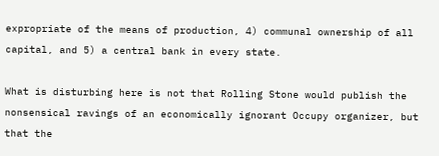expropriate of the means of production, 4) communal ownership of all capital, and 5) a central bank in every state.

What is disturbing here is not that Rolling Stone would publish the nonsensical ravings of an economically ignorant Occupy organizer, but that the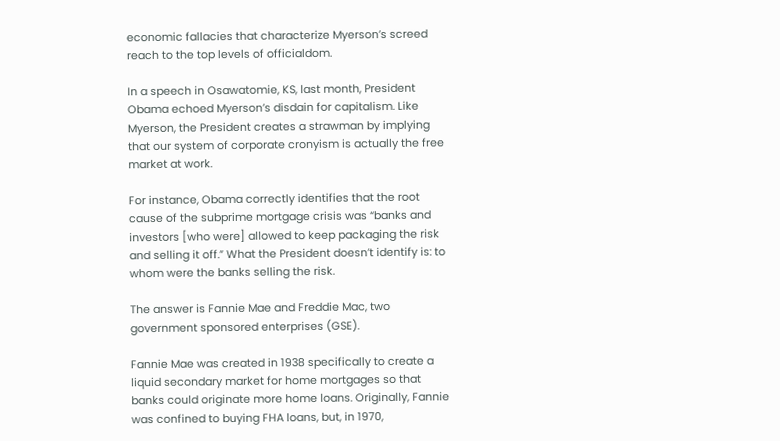economic fallacies that characterize Myerson’s screed reach to the top levels of officialdom.

In a speech in Osawatomie, KS, last month, President Obama echoed Myerson’s disdain for capitalism. Like Myerson, the President creates a strawman by implying that our system of corporate cronyism is actually the free market at work.

For instance, Obama correctly identifies that the root cause of the subprime mortgage crisis was “banks and investors [who were] allowed to keep packaging the risk and selling it off.” What the President doesn’t identify is: to whom were the banks selling the risk.

The answer is Fannie Mae and Freddie Mac, two government sponsored enterprises (GSE).

Fannie Mae was created in 1938 specifically to create a liquid secondary market for home mortgages so that banks could originate more home loans. Originally, Fannie was confined to buying FHA loans, but, in 1970,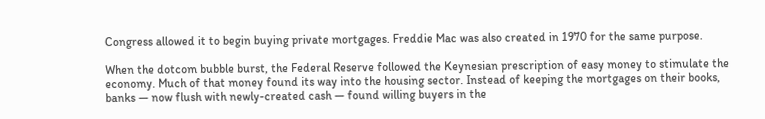Congress allowed it to begin buying private mortgages. Freddie Mac was also created in 1970 for the same purpose.

When the dotcom bubble burst, the Federal Reserve followed the Keynesian prescription of easy money to stimulate the economy. Much of that money found its way into the housing sector. Instead of keeping the mortgages on their books, banks — now flush with newly-created cash — found willing buyers in the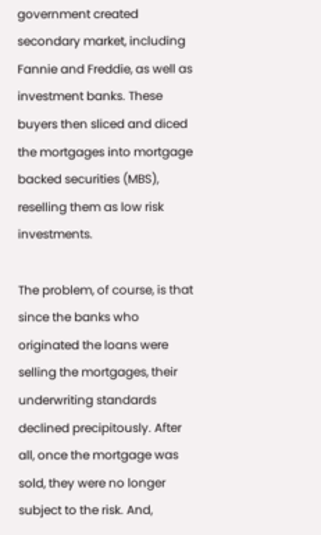government created secondary market, including Fannie and Freddie, as well as investment banks. These buyers then sliced and diced the mortgages into mortgage backed securities (MBS), reselling them as low risk investments.

The problem, of course, is that since the banks who originated the loans were selling the mortgages, their underwriting standards declined precipitously. After all, once the mortgage was sold, they were no longer subject to the risk. And,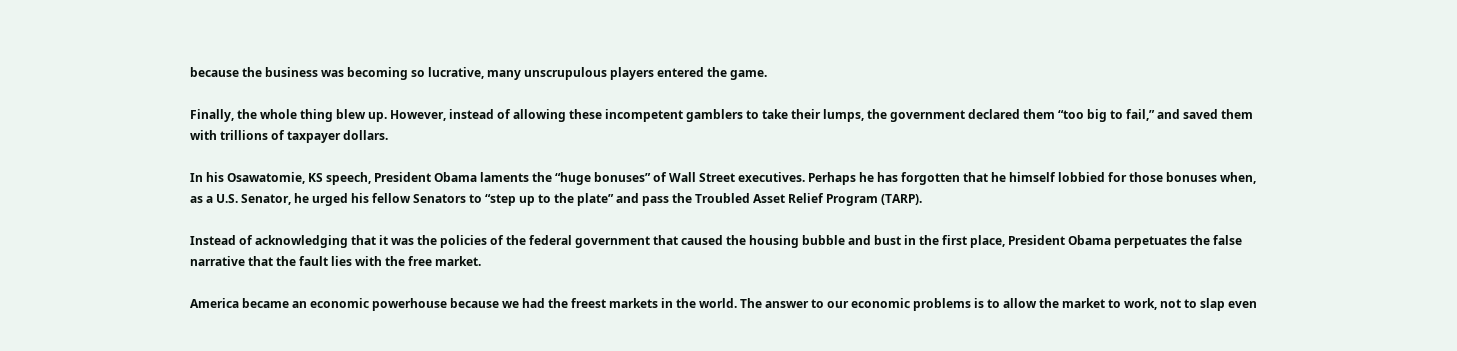because the business was becoming so lucrative, many unscrupulous players entered the game.

Finally, the whole thing blew up. However, instead of allowing these incompetent gamblers to take their lumps, the government declared them “too big to fail,” and saved them with trillions of taxpayer dollars.

In his Osawatomie, KS speech, President Obama laments the “huge bonuses” of Wall Street executives. Perhaps he has forgotten that he himself lobbied for those bonuses when, as a U.S. Senator, he urged his fellow Senators to “step up to the plate” and pass the Troubled Asset Relief Program (TARP).

Instead of acknowledging that it was the policies of the federal government that caused the housing bubble and bust in the first place, President Obama perpetuates the false narrative that the fault lies with the free market.

America became an economic powerhouse because we had the freest markets in the world. The answer to our economic problems is to allow the market to work, not to slap even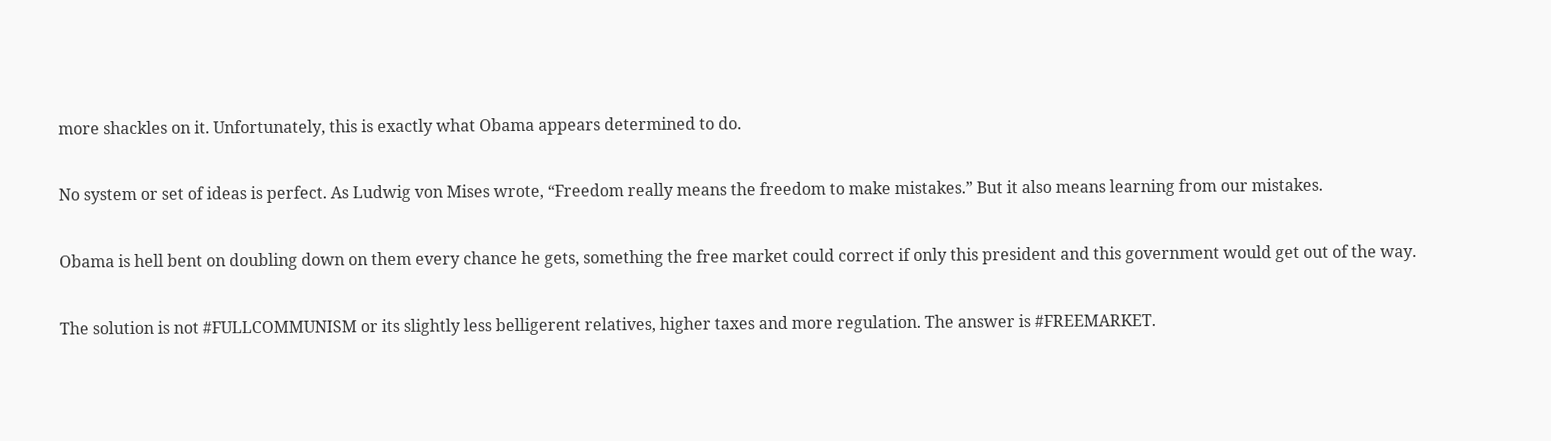more shackles on it. Unfortunately, this is exactly what Obama appears determined to do.

No system or set of ideas is perfect. As Ludwig von Mises wrote, “Freedom really means the freedom to make mistakes.” But it also means learning from our mistakes.

Obama is hell bent on doubling down on them every chance he gets, something the free market could correct if only this president and this government would get out of the way.

The solution is not #FULLCOMMUNISM or its slightly less belligerent relatives, higher taxes and more regulation. The answer is #FREEMARKET.